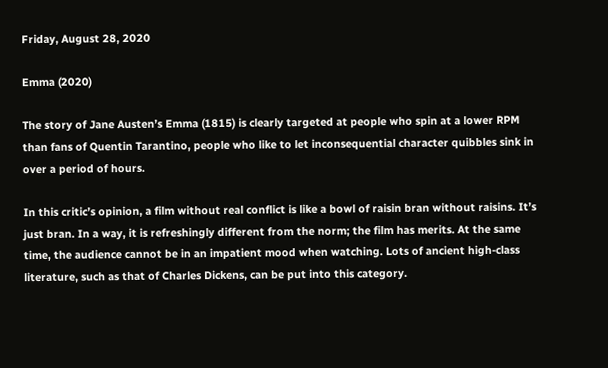Friday, August 28, 2020

Emma (2020)

The story of Jane Austen’s Emma (1815) is clearly targeted at people who spin at a lower RPM than fans of Quentin Tarantino, people who like to let inconsequential character quibbles sink in over a period of hours.

In this critic’s opinion, a film without real conflict is like a bowl of raisin bran without raisins. It’s just bran. In a way, it is refreshingly different from the norm; the film has merits. At the same time, the audience cannot be in an impatient mood when watching. Lots of ancient high-class literature, such as that of Charles Dickens, can be put into this category.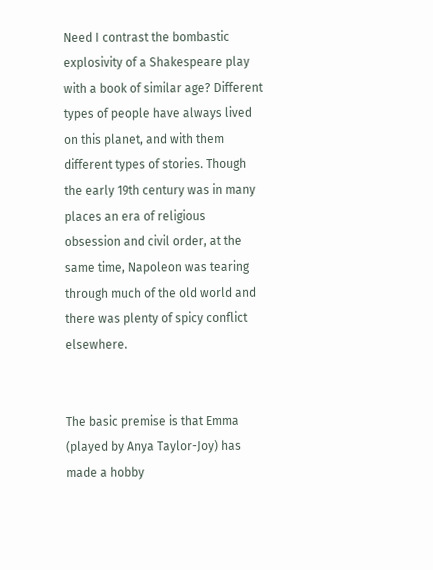Need I contrast the bombastic explosivity of a Shakespeare play with a book of similar age? Different types of people have always lived on this planet, and with them different types of stories. Though the early 19th century was in many places an era of religious obsession and civil order, at the same time, Napoleon was tearing through much of the old world and there was plenty of spicy conflict elsewhere.


The basic premise is that Emma (played by Anya Taylor-Joy) has made a hobby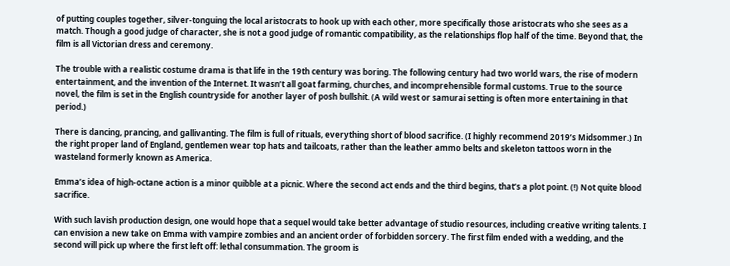of putting couples together, silver-tonguing the local aristocrats to hook up with each other, more specifically those aristocrats who she sees as a match. Though a good judge of character, she is not a good judge of romantic compatibility, as the relationships flop half of the time. Beyond that, the film is all Victorian dress and ceremony.

The trouble with a realistic costume drama is that life in the 19th century was boring. The following century had two world wars, the rise of modern entertainment, and the invention of the Internet. It wasn’t all goat farming, churches, and incomprehensible formal customs. True to the source novel, the film is set in the English countryside for another layer of posh bullshit. (A wild west or samurai setting is often more entertaining in that period.)

There is dancing, prancing, and gallivanting. The film is full of rituals, everything short of blood sacrifice. (I highly recommend 2019’s Midsommer.) In the right proper land of England, gentlemen wear top hats and tailcoats, rather than the leather ammo belts and skeleton tattoos worn in the wasteland formerly known as America.

Emma’s idea of high-octane action is a minor quibble at a picnic. Where the second act ends and the third begins, that’s a plot point. (!) Not quite blood sacrifice.

With such lavish production design, one would hope that a sequel would take better advantage of studio resources, including creative writing talents. I can envision a new take on Emma with vampire zombies and an ancient order of forbidden sorcery. The first film ended with a wedding, and the second will pick up where the first left off: lethal consummation. The groom is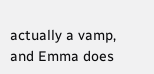actually a vamp, and Emma does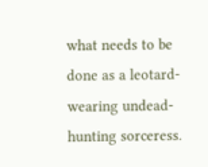what needs to be done as a leotard-wearing undead-hunting sorceress.